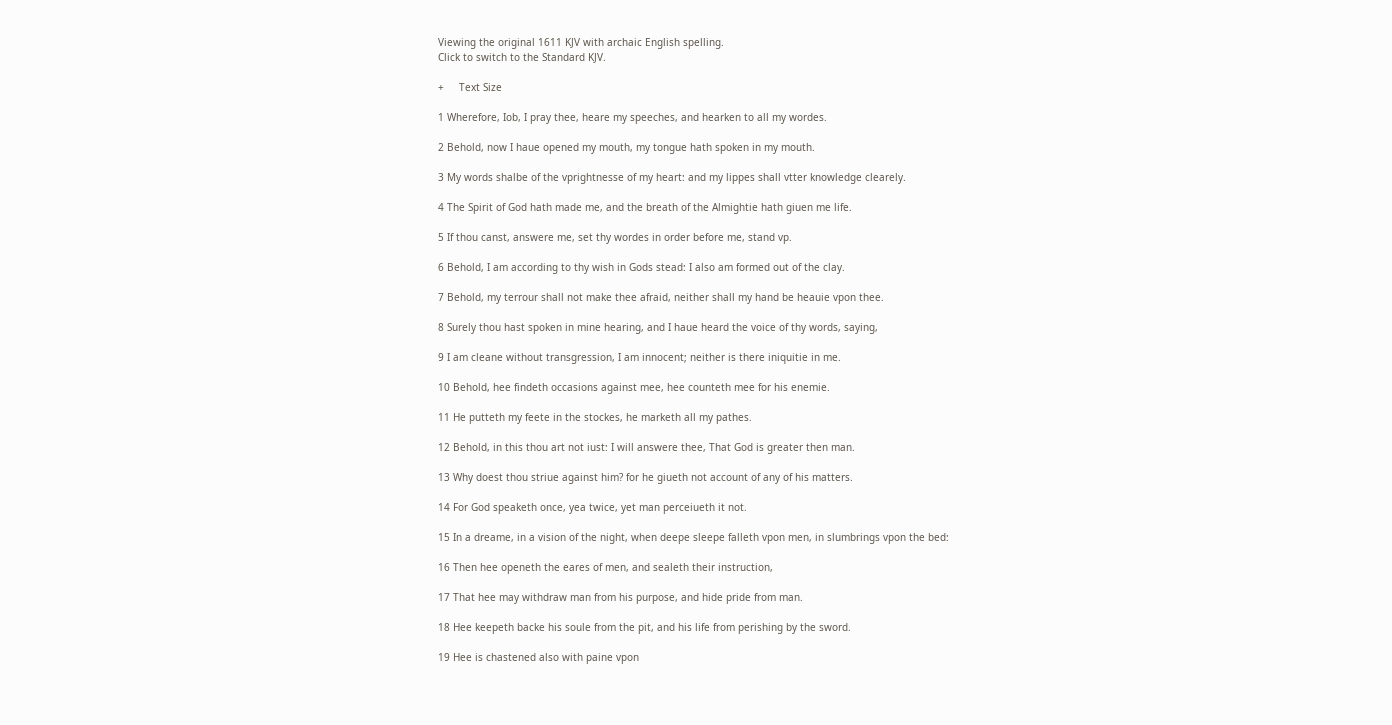Viewing the original 1611 KJV with archaic English spelling.
Click to switch to the Standard KJV.

+     Text Size

1 Wherefore, Iob, I pray thee, heare my speeches, and hearken to all my wordes.

2 Behold, now I haue opened my mouth, my tongue hath spoken in my mouth.

3 My words shalbe of the vprightnesse of my heart: and my lippes shall vtter knowledge clearely.

4 The Spirit of God hath made me, and the breath of the Almightie hath giuen me life.

5 If thou canst, answere me, set thy wordes in order before me, stand vp.

6 Behold, I am according to thy wish in Gods stead: I also am formed out of the clay.

7 Behold, my terrour shall not make thee afraid, neither shall my hand be heauie vpon thee.

8 Surely thou hast spoken in mine hearing, and I haue heard the voice of thy words, saying,

9 I am cleane without transgression, I am innocent; neither is there iniquitie in me.

10 Behold, hee findeth occasions against mee, hee counteth mee for his enemie.

11 He putteth my feete in the stockes, he marketh all my pathes.

12 Behold, in this thou art not iust: I will answere thee, That God is greater then man.

13 Why doest thou striue against him? for he giueth not account of any of his matters.

14 For God speaketh once, yea twice, yet man perceiueth it not.

15 In a dreame, in a vision of the night, when deepe sleepe falleth vpon men, in slumbrings vpon the bed:

16 Then hee openeth the eares of men, and sealeth their instruction,

17 That hee may withdraw man from his purpose, and hide pride from man.

18 Hee keepeth backe his soule from the pit, and his life from perishing by the sword.

19 Hee is chastened also with paine vpon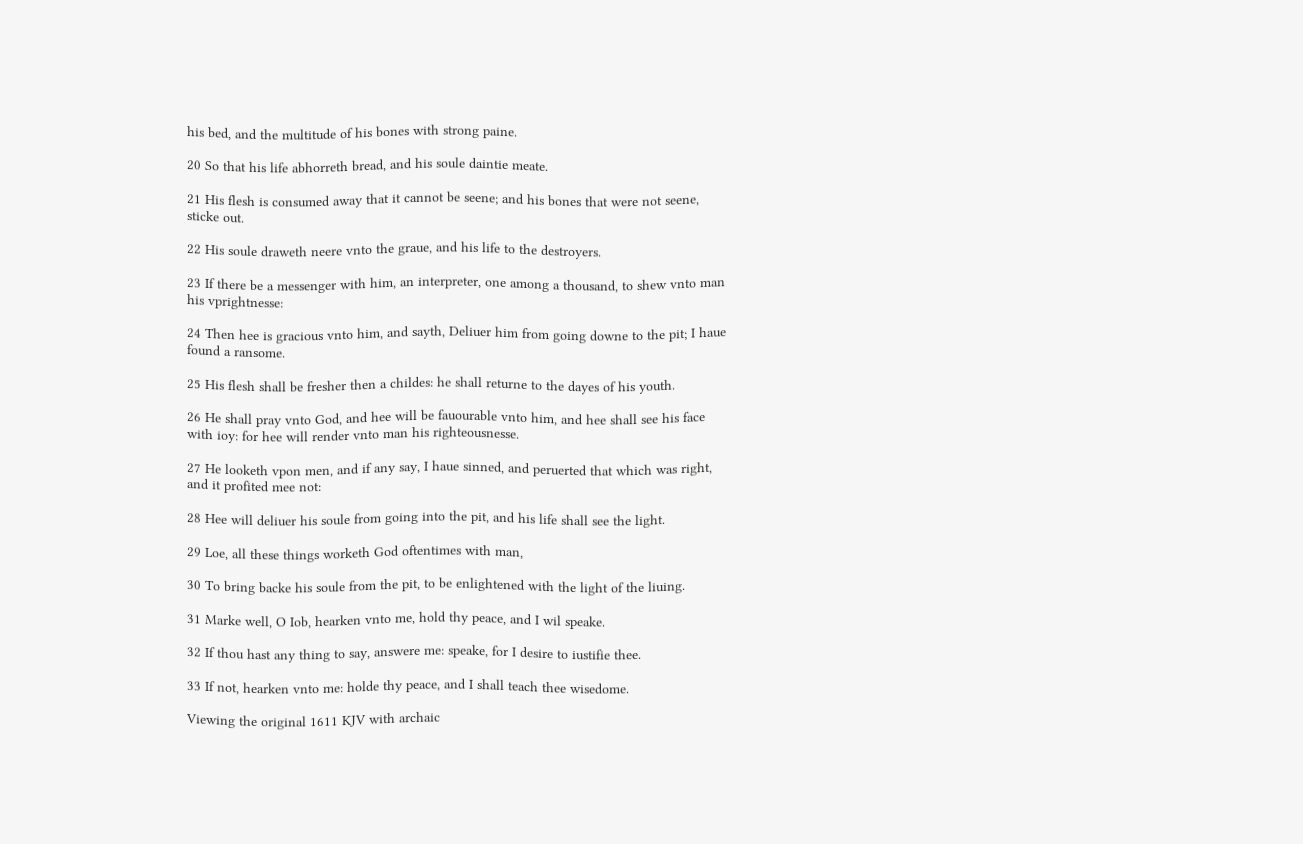his bed, and the multitude of his bones with strong paine.

20 So that his life abhorreth bread, and his soule daintie meate.

21 His flesh is consumed away that it cannot be seene; and his bones that were not seene, sticke out.

22 His soule draweth neere vnto the graue, and his life to the destroyers.

23 If there be a messenger with him, an interpreter, one among a thousand, to shew vnto man his vprightnesse:

24 Then hee is gracious vnto him, and sayth, Deliuer him from going downe to the pit; I haue found a ransome.

25 His flesh shall be fresher then a childes: he shall returne to the dayes of his youth.

26 He shall pray vnto God, and hee will be fauourable vnto him, and hee shall see his face with ioy: for hee will render vnto man his righteousnesse.

27 He looketh vpon men, and if any say, I haue sinned, and peruerted that which was right, and it profited mee not:

28 Hee will deliuer his soule from going into the pit, and his life shall see the light.

29 Loe, all these things worketh God oftentimes with man,

30 To bring backe his soule from the pit, to be enlightened with the light of the liuing.

31 Marke well, O Iob, hearken vnto me, hold thy peace, and I wil speake.

32 If thou hast any thing to say, answere me: speake, for I desire to iustifie thee.

33 If not, hearken vnto me: holde thy peace, and I shall teach thee wisedome.

Viewing the original 1611 KJV with archaic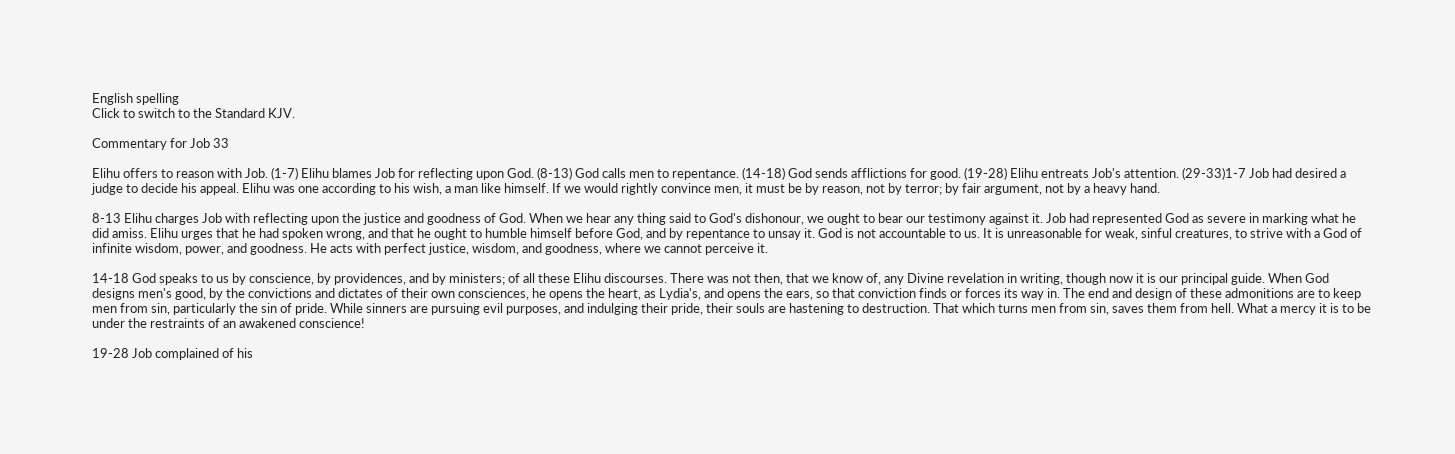English spelling
Click to switch to the Standard KJV.

Commentary for Job 33

Elihu offers to reason with Job. (1-7) Elihu blames Job for reflecting upon God. (8-13) God calls men to repentance. (14-18) God sends afflictions for good. (19-28) Elihu entreats Job's attention. (29-33)1-7 Job had desired a judge to decide his appeal. Elihu was one according to his wish, a man like himself. If we would rightly convince men, it must be by reason, not by terror; by fair argument, not by a heavy hand.

8-13 Elihu charges Job with reflecting upon the justice and goodness of God. When we hear any thing said to God's dishonour, we ought to bear our testimony against it. Job had represented God as severe in marking what he did amiss. Elihu urges that he had spoken wrong, and that he ought to humble himself before God, and by repentance to unsay it. God is not accountable to us. It is unreasonable for weak, sinful creatures, to strive with a God of infinite wisdom, power, and goodness. He acts with perfect justice, wisdom, and goodness, where we cannot perceive it.

14-18 God speaks to us by conscience, by providences, and by ministers; of all these Elihu discourses. There was not then, that we know of, any Divine revelation in writing, though now it is our principal guide. When God designs men's good, by the convictions and dictates of their own consciences, he opens the heart, as Lydia's, and opens the ears, so that conviction finds or forces its way in. The end and design of these admonitions are to keep men from sin, particularly the sin of pride. While sinners are pursuing evil purposes, and indulging their pride, their souls are hastening to destruction. That which turns men from sin, saves them from hell. What a mercy it is to be under the restraints of an awakened conscience!

19-28 Job complained of his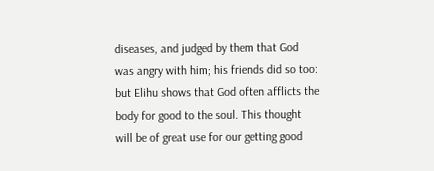diseases, and judged by them that God was angry with him; his friends did so too: but Elihu shows that God often afflicts the body for good to the soul. This thought will be of great use for our getting good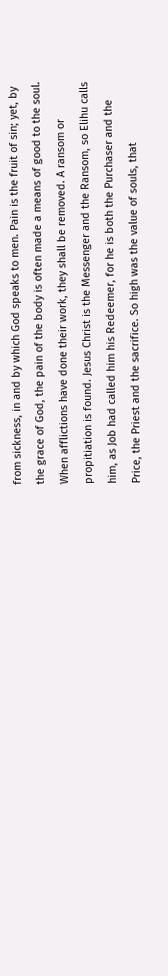from sickness, in and by which God speaks to men. Pain is the fruit of sin; yet, by the grace of God, the pain of the body is often made a means of good to the soul. When afflictions have done their work, they shall be removed. A ransom or propitiation is found. Jesus Christ is the Messenger and the Ransom, so Elihu calls him, as Job had called him his Redeemer, for he is both the Purchaser and the Price, the Priest and the sacrifice. So high was the value of souls, that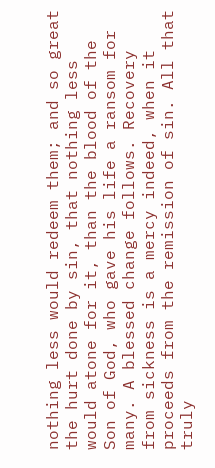nothing less would redeem them; and so great the hurt done by sin, that nothing less would atone for it, than the blood of the Son of God, who gave his life a ransom for many. A blessed change follows. Recovery from sickness is a mercy indeed, when it proceeds from the remission of sin. All that truly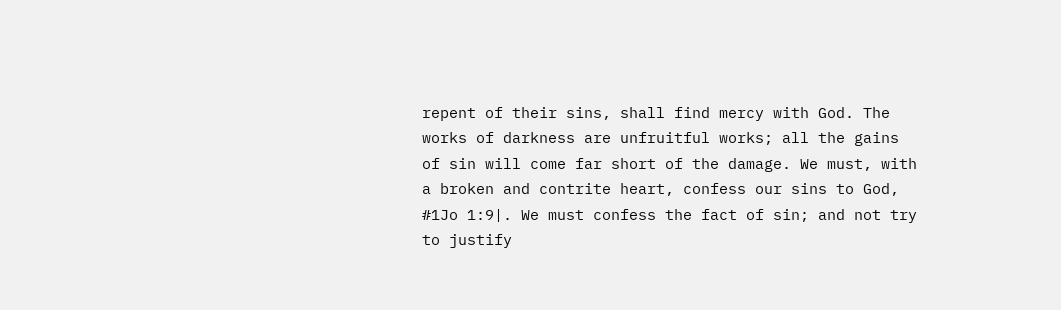repent of their sins, shall find mercy with God. The works of darkness are unfruitful works; all the gains of sin will come far short of the damage. We must, with a broken and contrite heart, confess our sins to God, #1Jo 1:9|. We must confess the fact of sin; and not try to justify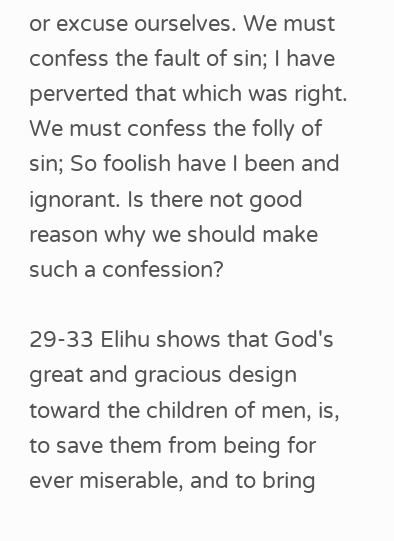or excuse ourselves. We must confess the fault of sin; I have perverted that which was right. We must confess the folly of sin; So foolish have I been and ignorant. Is there not good reason why we should make such a confession?

29-33 Elihu shows that God's great and gracious design toward the children of men, is, to save them from being for ever miserable, and to bring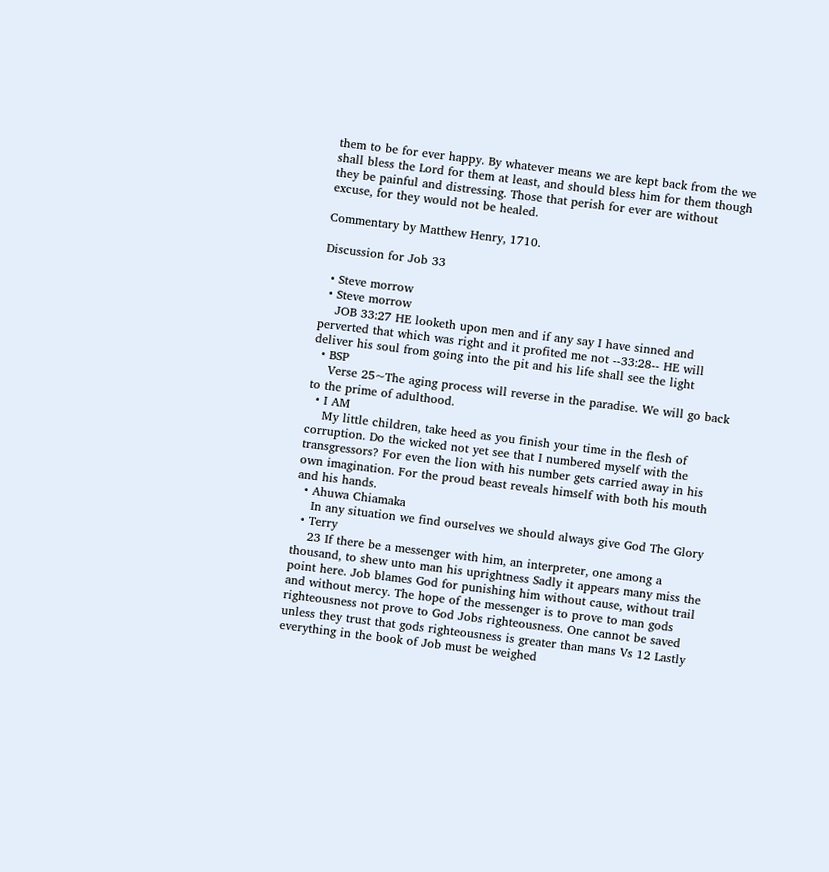them to be for ever happy. By whatever means we are kept back from the we shall bless the Lord for them at least, and should bless him for them though they be painful and distressing. Those that perish for ever are without excuse, for they would not be healed.

Commentary by Matthew Henry, 1710.

Discussion for Job 33

  • Steve morrow
  • Steve morrow
    JOB 33:27 HE looketh upon men and if any say I have sinned and perverted that which was right and it profited me not --33:28-- HE will deliver his soul from going into the pit and his life shall see the light
  • BSP
    Verse 25~The aging process will reverse in the paradise. We will go back to the prime of adulthood.
  • I AM
    My little children, take heed as you finish your time in the flesh of corruption. Do the wicked not yet see that I numbered myself with the transgressors? For even the lion with his number gets carried away in his own imagination. For the proud beast reveals himself with both his mouth and his hands.
  • Ahuwa Chiamaka
    In any situation we find ourselves we should always give God The Glory
  • Terry
    23 If there be a messenger with him, an interpreter, one among a thousand, to shew unto man his uprightness Sadly it appears many miss the point here. Job blames God for punishing him without cause, without trail and without mercy. The hope of the messenger is to prove to man gods righteousness not prove to God Jobs righteousness. One cannot be saved unless they trust that gods righteousness is greater than mans Vs 12 Lastly everything in the book of Job must be weighed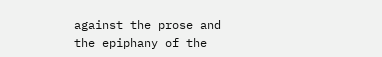against the prose and the epiphany of the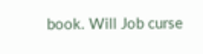book. Will Job curse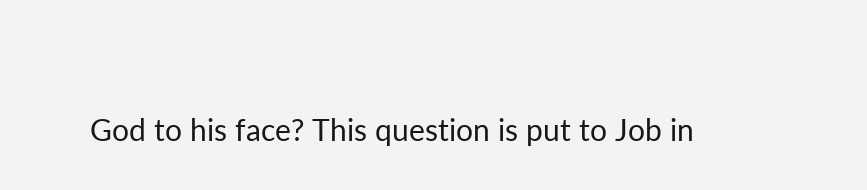God to his face? This question is put to Job in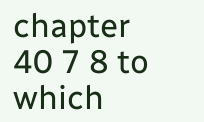chapter 40 7 8 to which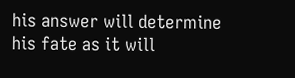his answer will determine his fate as it will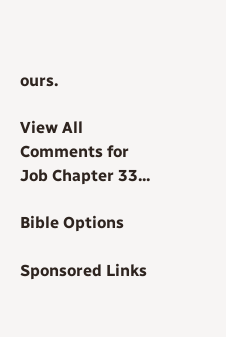ours.

View All Comments for Job Chapter 33...

Bible Options

Sponsored Links